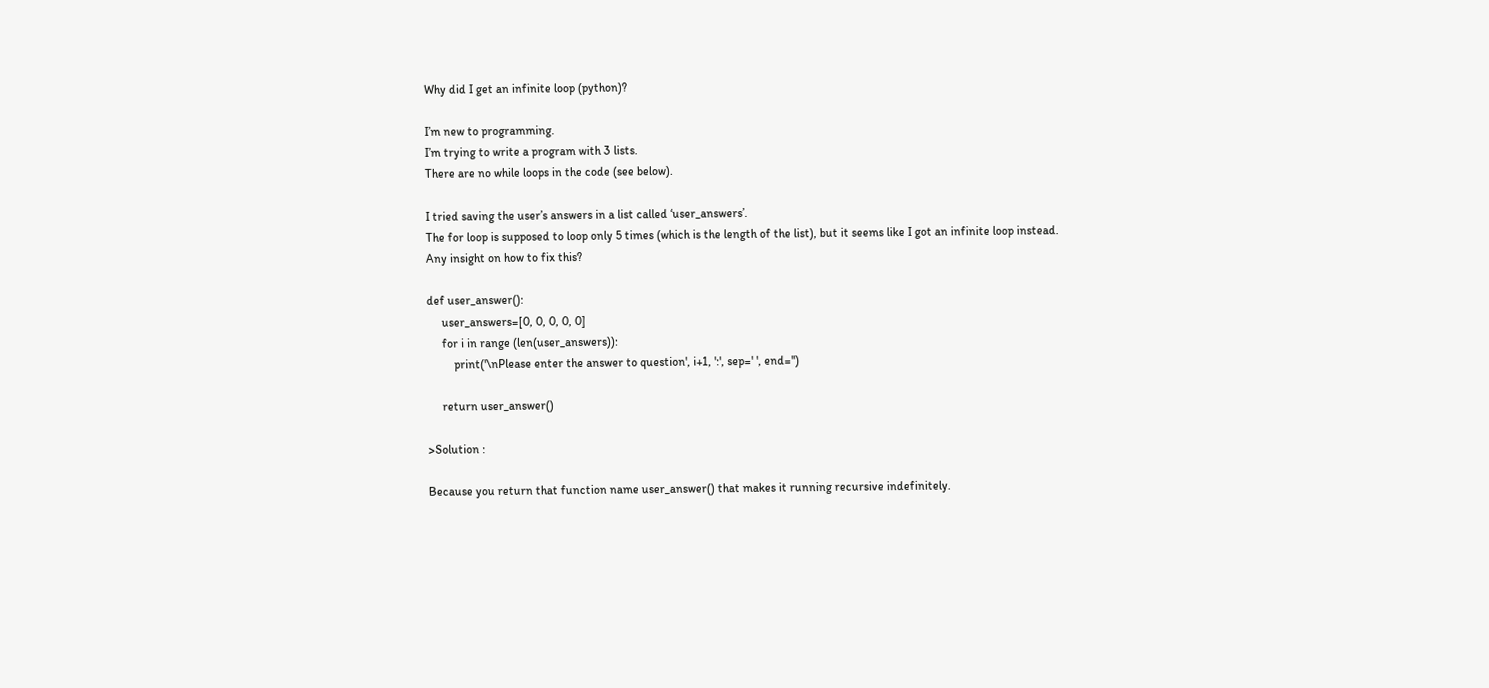Why did I get an infinite loop (python)?

I’m new to programming.
I’m trying to write a program with 3 lists.
There are no while loops in the code (see below).

I tried saving the user’s answers in a list called ‘user_answers’.
The for loop is supposed to loop only 5 times (which is the length of the list), but it seems like I got an infinite loop instead.
Any insight on how to fix this?

def user_answer():
     user_answers=[0, 0, 0, 0, 0]
     for i in range (len(user_answers)):
         print('\nPlease enter the answer to question', i+1, ':', sep=' ', end='')

     return user_answer()

>Solution :

Because you return that function name user_answer() that makes it running recursive indefinitely.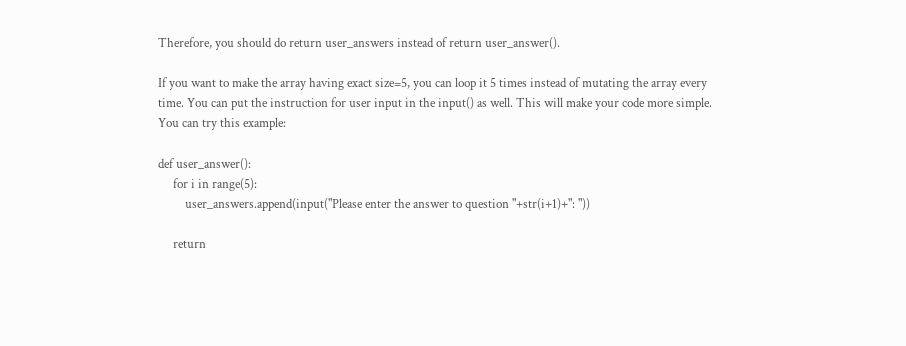Therefore, you should do return user_answers instead of return user_answer().

If you want to make the array having exact size=5, you can loop it 5 times instead of mutating the array every time. You can put the instruction for user input in the input() as well. This will make your code more simple. You can try this example:

def user_answer():
     for i in range(5):
         user_answers.append(input("Please enter the answer to question "+str(i+1)+": "))

     return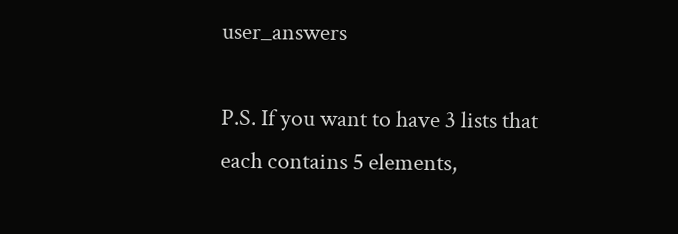user_answers

P.S. If you want to have 3 lists that each contains 5 elements,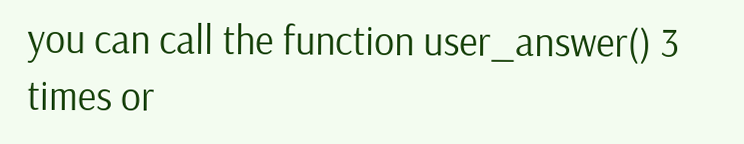you can call the function user_answer() 3 times or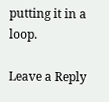putting it in a loop.

Leave a Reply